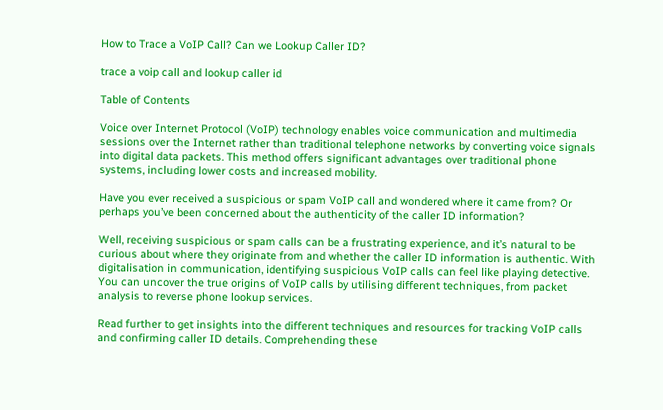How to Trace a VoIP Call? Can we Lookup Caller ID?

trace a voip call and lookup caller id

Table of Contents

Voice over Internet Protocol (VoIP) technology enables voice communication and multimedia sessions over the Internet rather than traditional telephone networks by converting voice signals into digital data packets. This method offers significant advantages over traditional phone systems, including lower costs and increased mobility.

Have you ever received a suspicious or spam VoIP call and wondered where it came from? Or perhaps you’ve been concerned about the authenticity of the caller ID information?

Well, receiving suspicious or spam calls can be a frustrating experience, and it’s natural to be curious about where they originate from and whether the caller ID information is authentic. With digitalisation in communication, identifying suspicious VoIP calls can feel like playing detective. You can uncover the true origins of VoIP calls by utilising different techniques, from packet analysis to reverse phone lookup services.

Read further to get insights into the different techniques and resources for tracking VoIP calls and confirming caller ID details. Comprehending these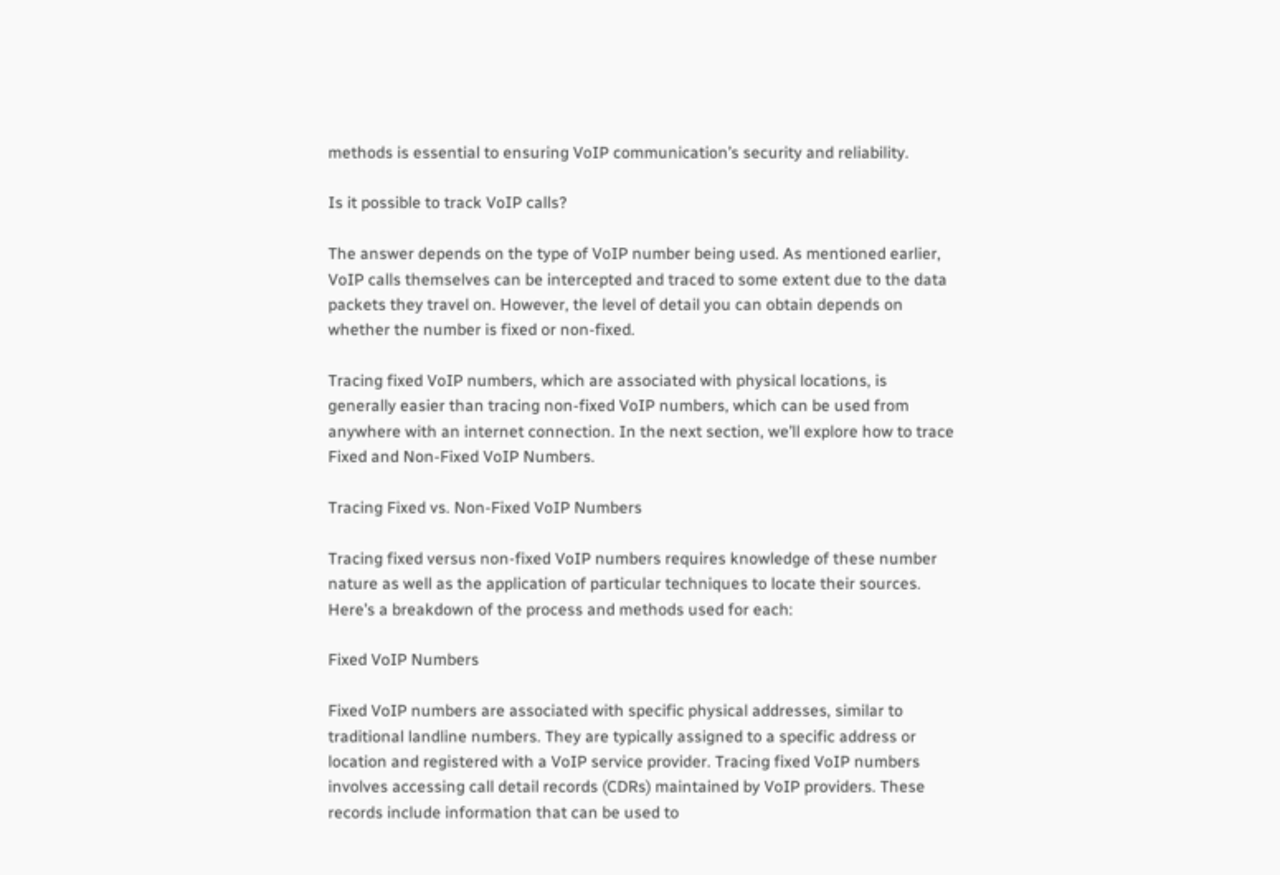methods is essential to ensuring VoIP communication’s security and reliability.

Is it possible to track VoIP calls?

The answer depends on the type of VoIP number being used. As mentioned earlier, VoIP calls themselves can be intercepted and traced to some extent due to the data packets they travel on. However, the level of detail you can obtain depends on whether the number is fixed or non-fixed.

Tracing fixed VoIP numbers, which are associated with physical locations, is generally easier than tracing non-fixed VoIP numbers, which can be used from anywhere with an internet connection. In the next section, we’ll explore how to trace Fixed and Non-Fixed VoIP Numbers.

Tracing Fixed vs. Non-Fixed VoIP Numbers

Tracing fixed versus non-fixed VoIP numbers requires knowledge of these number nature as well as the application of particular techniques to locate their sources. Here’s a breakdown of the process and methods used for each:

Fixed VoIP Numbers

Fixed VoIP numbers are associated with specific physical addresses, similar to traditional landline numbers. They are typically assigned to a specific address or location and registered with a VoIP service provider. Tracing fixed VoIP numbers involves accessing call detail records (CDRs) maintained by VoIP providers. These records include information that can be used to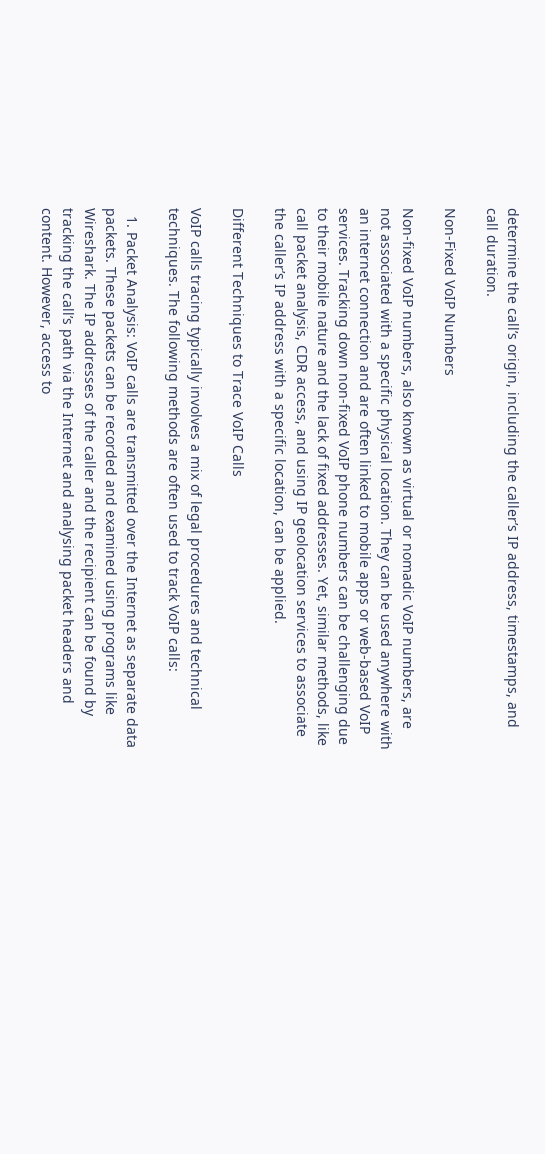determine the call’s origin, including the caller’s IP address, timestamps, and call duration.

Non-Fixed VoIP Numbers

Non-fixed VoIP numbers, also known as virtual or nomadic VoIP numbers, are not associated with a specific physical location. They can be used anywhere with an internet connection and are often linked to mobile apps or web-based VoIP services. Tracking down non-fixed VoIP phone numbers can be challenging due to their mobile nature and the lack of fixed addresses. Yet, similar methods, like call packet analysis, CDR access, and using IP geolocation services to associate the caller’s IP address with a specific location, can be applied.

Different Techniques to Trace VoIP Calls

VoIP calls tracing typically involves a mix of legal procedures and technical techniques. The following methods are often used to track VoIP calls:

  1. Packet Analysis: VoIP calls are transmitted over the Internet as separate data packets. These packets can be recorded and examined using programs like Wireshark. The IP addresses of the caller and the recipient can be found by tracking the call’s path via the Internet and analysing packet headers and content. However, access to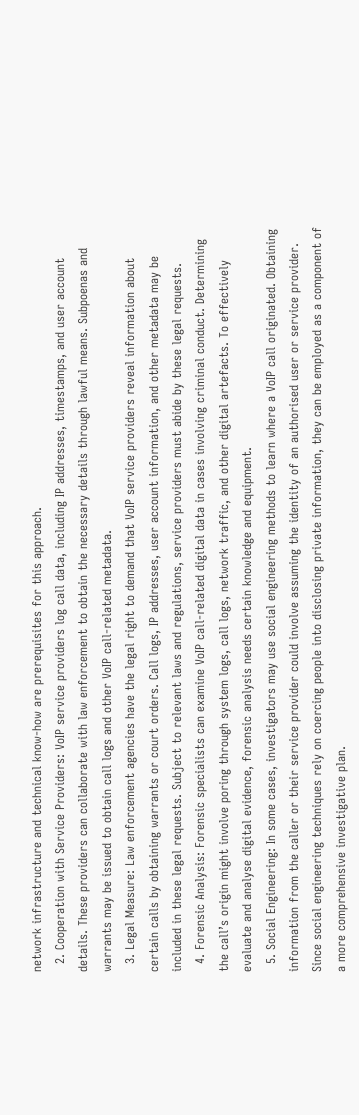network infrastructure and technical know-how are prerequisites for this approach.
  2. Cooperation with Service Providers: VoIP service providers log call data, including IP addresses, timestamps, and user account details. These providers can collaborate with law enforcement to obtain the necessary details through lawful means. Subpoenas and warrants may be issued to obtain call logs and other VoIP call-related metadata.
  3. Legal Measure: Law enforcement agencies have the legal right to demand that VoIP service providers reveal information about certain calls by obtaining warrants or court orders. Call logs, IP addresses, user account information, and other metadata may be included in these legal requests. Subject to relevant laws and regulations, service providers must abide by these legal requests.
  4. Forensic Analysis: Forensic specialists can examine VoIP call-related digital data in cases involving criminal conduct. Determining the call’s origin might involve poring through system logs, call logs, network traffic, and other digital artefacts. To effectively evaluate and analyse digital evidence, forensic analysis needs certain knowledge and equipment.
  5. Social Engineering: In some cases, investigators may use social engineering methods to learn where a VoIP call originated. Obtaining information from the caller or their service provider could involve assuming the identity of an authorised user or service provider. Since social engineering techniques rely on coercing people into disclosing private information, they can be employed as a component of a more comprehensive investigative plan.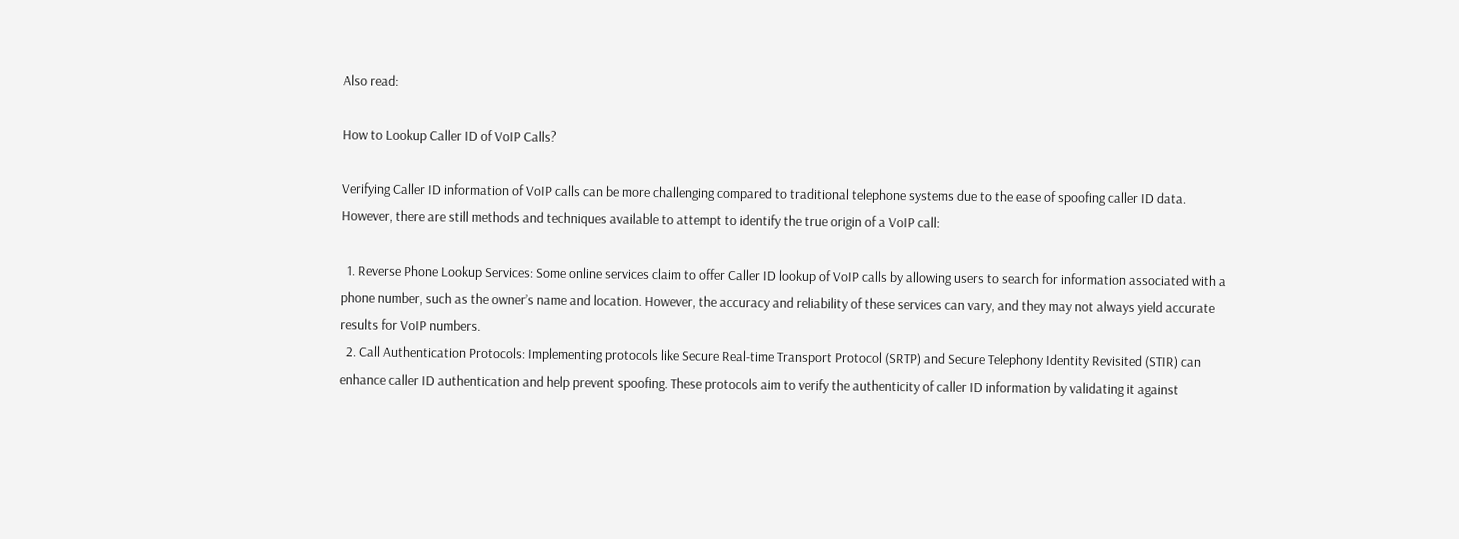Also read:

How to Lookup Caller ID of VoIP Calls?

Verifying Caller ID information of VoIP calls can be more challenging compared to traditional telephone systems due to the ease of spoofing caller ID data. However, there are still methods and techniques available to attempt to identify the true origin of a VoIP call:

  1. Reverse Phone Lookup Services: Some online services claim to offer Caller ID lookup of VoIP calls by allowing users to search for information associated with a phone number, such as the owner’s name and location. However, the accuracy and reliability of these services can vary, and they may not always yield accurate results for VoIP numbers.
  2. Call Authentication Protocols: Implementing protocols like Secure Real-time Transport Protocol (SRTP) and Secure Telephony Identity Revisited (STIR) can enhance caller ID authentication and help prevent spoofing. These protocols aim to verify the authenticity of caller ID information by validating it against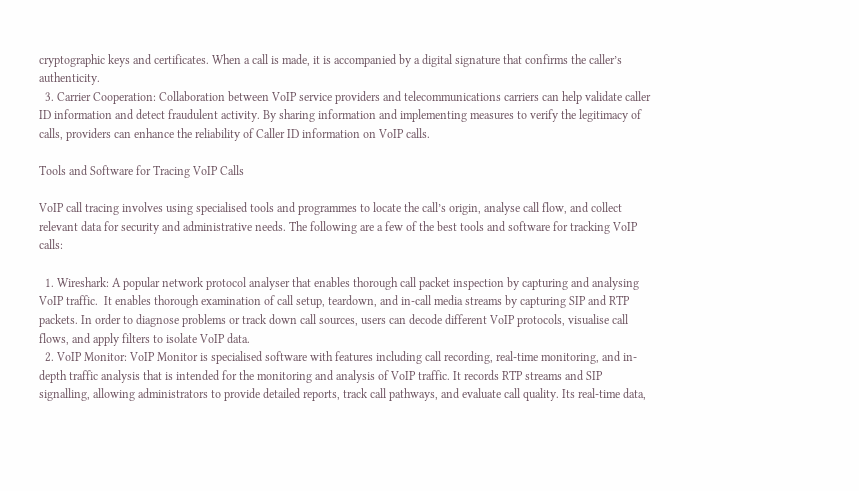cryptographic keys and certificates. When a call is made, it is accompanied by a digital signature that confirms the caller’s authenticity.
  3. Carrier Cooperation: Collaboration between VoIP service providers and telecommunications carriers can help validate caller ID information and detect fraudulent activity. By sharing information and implementing measures to verify the legitimacy of calls, providers can enhance the reliability of Caller ID information on VoIP calls.

Tools and Software for Tracing VoIP Calls

VoIP call tracing involves using specialised tools and programmes to locate the call’s origin, analyse call flow, and collect relevant data for security and administrative needs. The following are a few of the best tools and software for tracking VoIP calls:

  1. Wireshark: A popular network protocol analyser that enables thorough call packet inspection by capturing and analysing VoIP traffic.  It enables thorough examination of call setup, teardown, and in-call media streams by capturing SIP and RTP packets. In order to diagnose problems or track down call sources, users can decode different VoIP protocols, visualise call flows, and apply filters to isolate VoIP data.
  2. VoIP Monitor: VoIP Monitor is specialised software with features including call recording, real-time monitoring, and in-depth traffic analysis that is intended for the monitoring and analysis of VoIP traffic. It records RTP streams and SIP signalling, allowing administrators to provide detailed reports, track call pathways, and evaluate call quality. Its real-time data,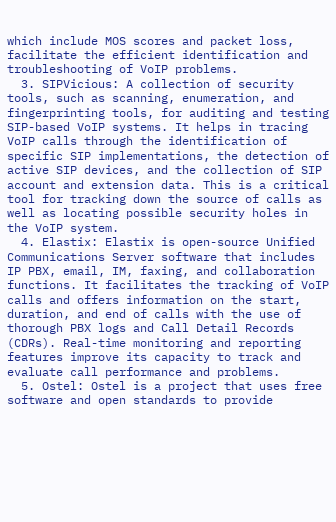which include MOS scores and packet loss, facilitate the efficient identification and troubleshooting of VoIP problems.
  3. SIPVicious: A collection of security tools, such as scanning, enumeration, and fingerprinting tools, for auditing and testing SIP-based VoIP systems. It helps in tracing VoIP calls through the identification of specific SIP implementations, the detection of active SIP devices, and the collection of SIP account and extension data. This is a critical tool for tracking down the source of calls as well as locating possible security holes in the VoIP system.
  4. Elastix: Elastix is open-source Unified Communications Server software that includes IP PBX, email, IM, faxing, and collaboration functions. It facilitates the tracking of VoIP calls and offers information on the start, duration, and end of calls with the use of thorough PBX logs and Call Detail Records (CDRs). Real-time monitoring and reporting features improve its capacity to track and evaluate call performance and problems.
  5. Ostel: Ostel is a project that uses free software and open standards to provide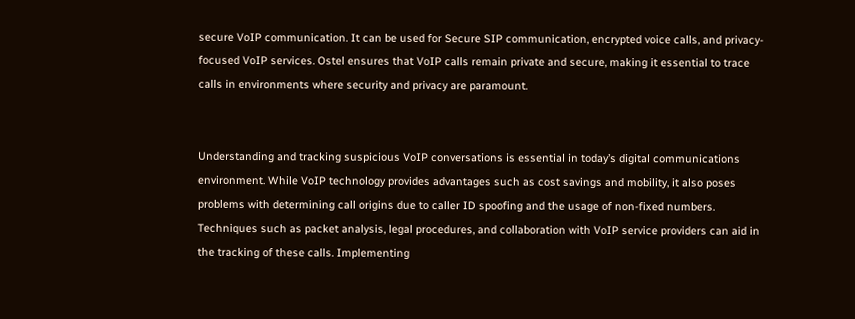secure VoIP communication. It can be used for Secure SIP communication, encrypted voice calls, and privacy-focused VoIP services. Ostel ensures that VoIP calls remain private and secure, making it essential to trace calls in environments where security and privacy are paramount.


Understanding and tracking suspicious VoIP conversations is essential in today’s digital communications environment. While VoIP technology provides advantages such as cost savings and mobility, it also poses problems with determining call origins due to caller ID spoofing and the usage of non-fixed numbers. Techniques such as packet analysis, legal procedures, and collaboration with VoIP service providers can aid in the tracking of these calls. Implementing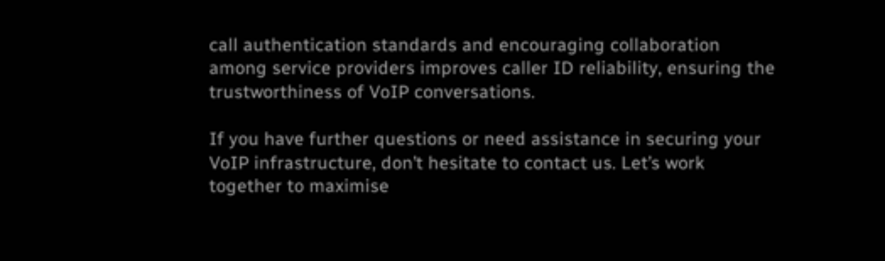call authentication standards and encouraging collaboration among service providers improves caller ID reliability, ensuring the trustworthiness of VoIP conversations.

If you have further questions or need assistance in securing your VoIP infrastructure, don’t hesitate to contact us. Let’s work together to maximise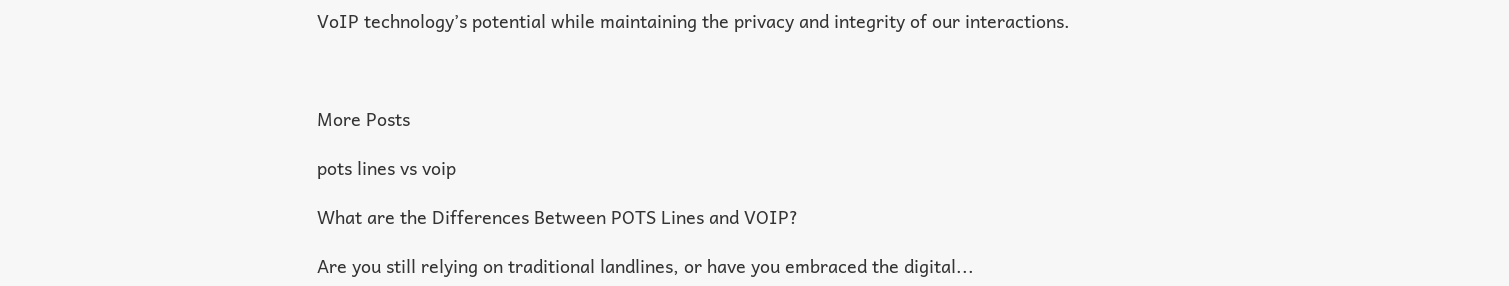VoIP technology’s potential while maintaining the privacy and integrity of our interactions.



More Posts

pots lines vs voip

What are the Differences Between POTS Lines and VOIP?

Are you still relying on traditional landlines, or have you embraced the digital...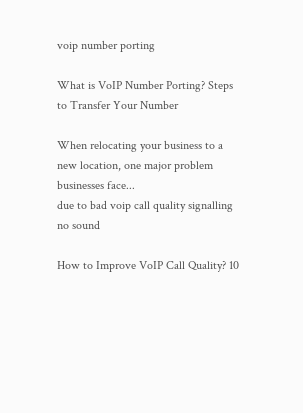voip number porting

What is VoIP Number Porting? Steps to Transfer Your Number

When relocating your business to a new location, one major problem businesses face...
due to bad voip call quality signalling no sound

How to Improve VoIP Call Quality? 10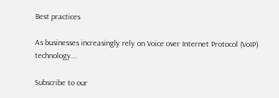Best practices

As businesses increasingly rely on Voice over Internet Protocol (VoIP) technology...

Subscribe to our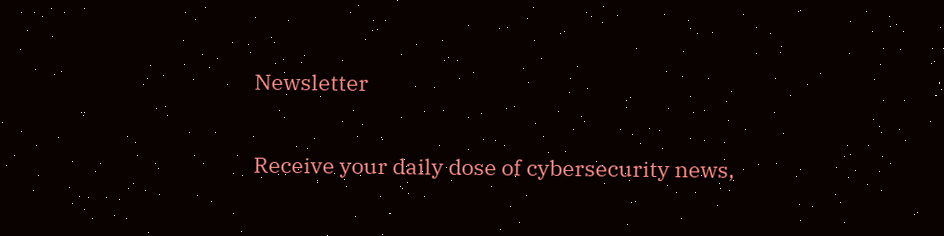Newsletter

Receive your daily dose of cybersecurity news,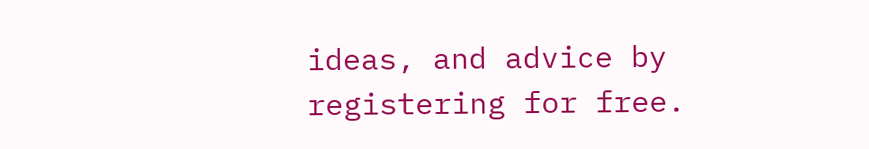ideas, and advice by registering for free.